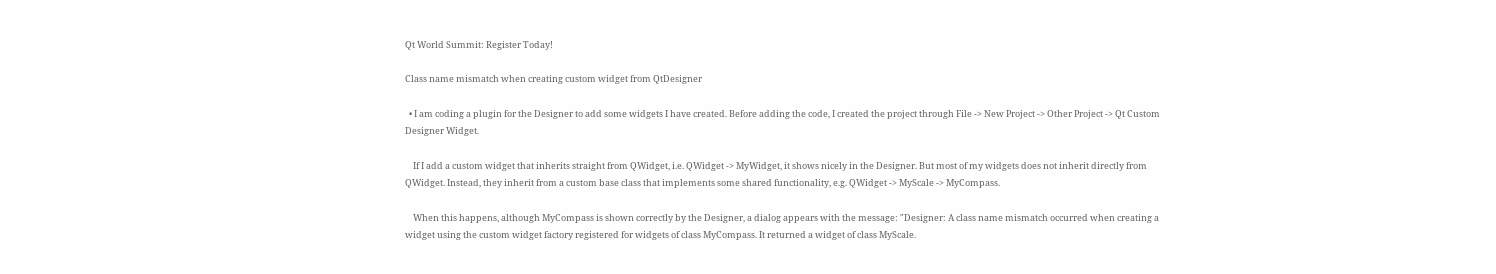Qt World Summit: Register Today!

Class name mismatch when creating custom widget from QtDesigner

  • I am coding a plugin for the Designer to add some widgets I have created. Before adding the code, I created the project through File -> New Project -> Other Project -> Qt Custom Designer Widget.

    If I add a custom widget that inherits straight from QWidget, i.e. QWidget -> MyWidget, it shows nicely in the Designer. But most of my widgets does not inherit directly from QWidget. Instead, they inherit from a custom base class that implements some shared functionality, e.g. QWidget -> MyScale -> MyCompass.

    When this happens, although MyCompass is shown correctly by the Designer, a dialog appears with the message: "Designer: A class name mismatch occurred when creating a widget using the custom widget factory registered for widgets of class MyCompass. It returned a widget of class MyScale.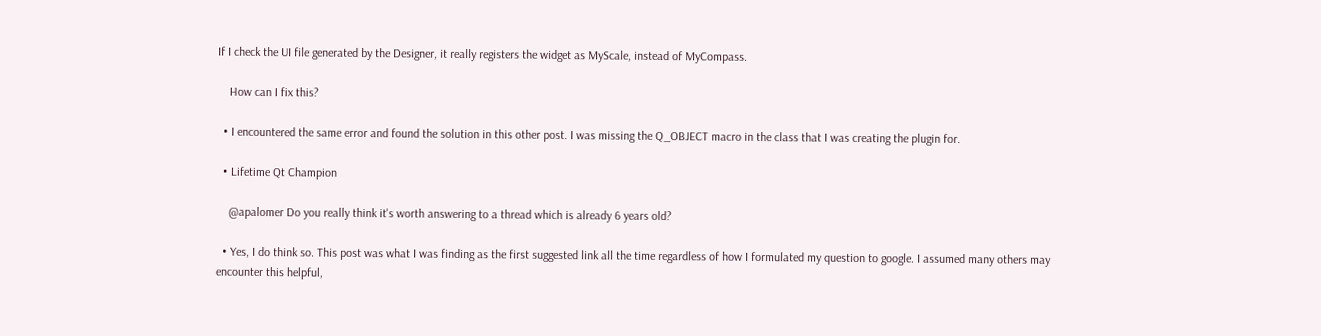If I check the UI file generated by the Designer, it really registers the widget as MyScale, instead of MyCompass.

    How can I fix this?

  • I encountered the same error and found the solution in this other post. I was missing the Q_OBJECT macro in the class that I was creating the plugin for.

  • Lifetime Qt Champion

    @apalomer Do you really think it's worth answering to a thread which is already 6 years old?

  • Yes, I do think so. This post was what I was finding as the first suggested link all the time regardless of how I formulated my question to google. I assumed many others may encounter this helpful,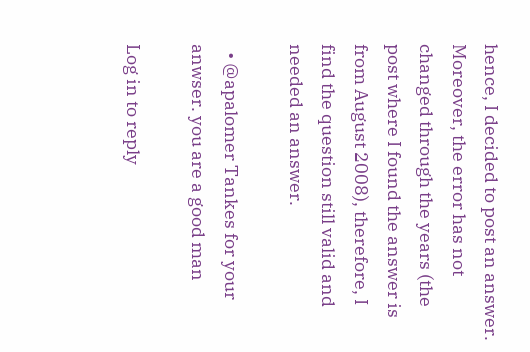hence, I decided to post an answer. Moreover, the error has not changed through the years (the post where I found the answer is from August 2008), therefore, I find the question still valid and needed an answer.

  • @apalomer Tankes for your anwser. you are a good man

Log in to reply